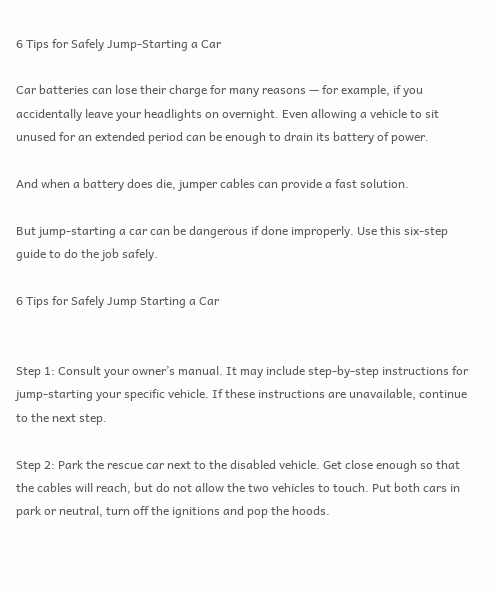6 Tips for Safely Jump-Starting a Car

Car batteries can lose their charge for many reasons — for example, if you accidentally leave your headlights on overnight. Even allowing a vehicle to sit unused for an extended period can be enough to drain its battery of power.

And when a battery does die, jumper cables can provide a fast solution.

But jump-starting a car can be dangerous if done improperly. Use this six-step guide to do the job safely.

6 Tips for Safely Jump Starting a Car


Step 1: Consult your owner’s manual. It may include step-by-step instructions for jump-starting your specific vehicle. If these instructions are unavailable, continue to the next step.

Step 2: Park the rescue car next to the disabled vehicle. Get close enough so that the cables will reach, but do not allow the two vehicles to touch. Put both cars in park or neutral, turn off the ignitions and pop the hoods.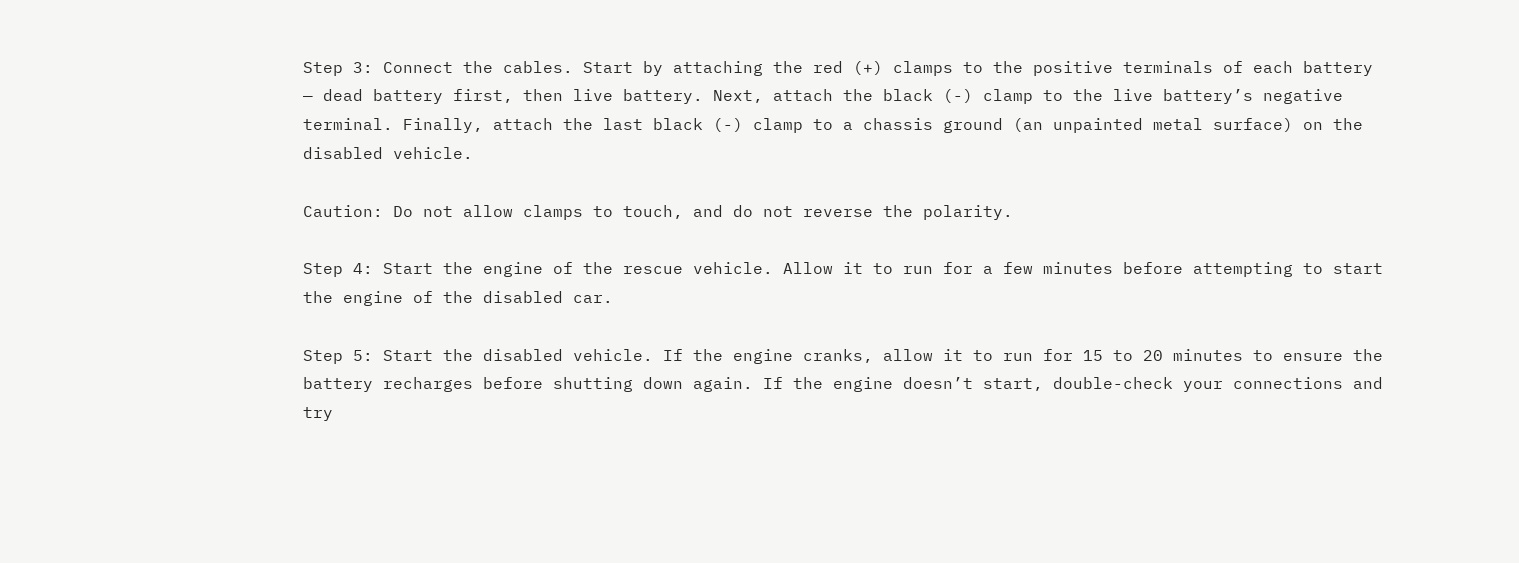Step 3: Connect the cables. Start by attaching the red (+) clamps to the positive terminals of each battery — dead battery first, then live battery. Next, attach the black (-) clamp to the live battery’s negative terminal. Finally, attach the last black (-) clamp to a chassis ground (an unpainted metal surface) on the disabled vehicle.

Caution: Do not allow clamps to touch, and do not reverse the polarity.

Step 4: Start the engine of the rescue vehicle. Allow it to run for a few minutes before attempting to start the engine of the disabled car.

Step 5: Start the disabled vehicle. If the engine cranks, allow it to run for 15 to 20 minutes to ensure the battery recharges before shutting down again. If the engine doesn’t start, double-check your connections and try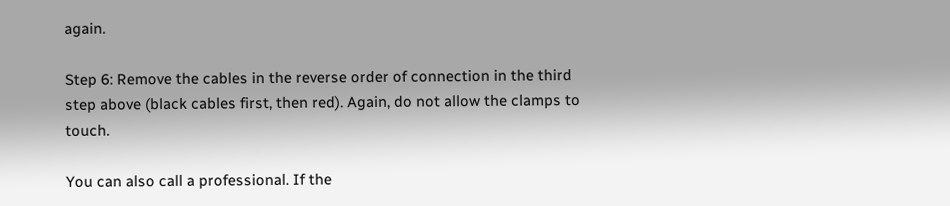again.

Step 6: Remove the cables in the reverse order of connection in the third step above (black cables first, then red). Again, do not allow the clamps to touch.

You can also call a professional. If the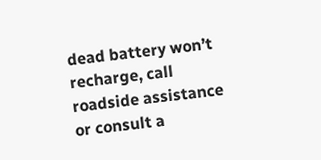dead battery won’t recharge, call roadside assistance or consult a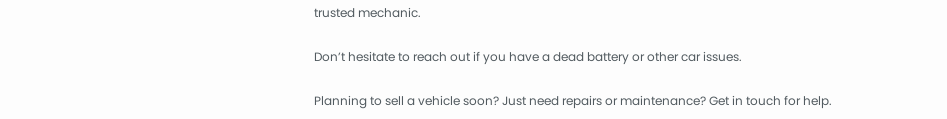trusted mechanic.

Don’t hesitate to reach out if you have a dead battery or other car issues.

Planning to sell a vehicle soon? Just need repairs or maintenance? Get in touch for help.